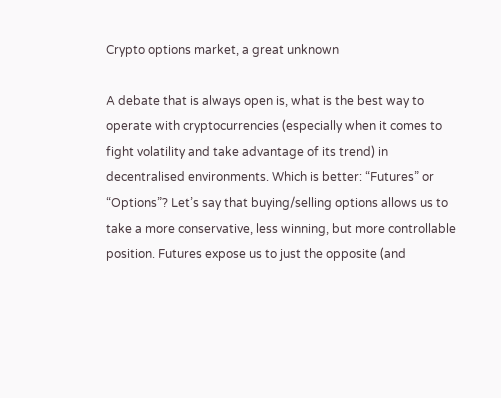Crypto options market, a great unknown

A debate that is always open is, what is the best way to operate with cryptocurrencies (especially when it comes to fight volatility and take advantage of its trend) in decentralised environments. Which is better: “Futures” or “Options”? Let’s say that buying/selling options allows us to take a more conservative, less winning, but more controllable position. Futures expose us to just the opposite (and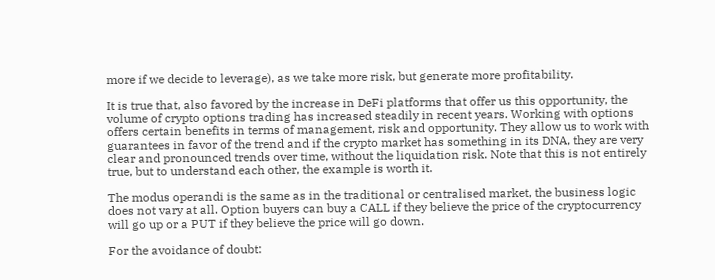more if we decide to leverage), as we take more risk, but generate more profitability.

It is true that, also favored by the increase in DeFi platforms that offer us this opportunity, the volume of crypto options trading has increased steadily in recent years. Working with options offers certain benefits in terms of management, risk and opportunity. They allow us to work with guarantees in favor of the trend and if the crypto market has something in its DNA, they are very clear and pronounced trends over time, without the liquidation risk. Note that this is not entirely true, but to understand each other, the example is worth it.

The modus operandi is the same as in the traditional or centralised market, the business logic does not vary at all. Option buyers can buy a CALL if they believe the price of the cryptocurrency will go up or a PUT if they believe the price will go down.

For the avoidance of doubt: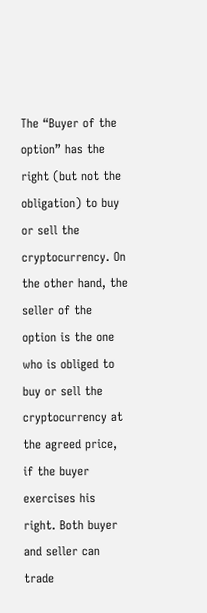The “Buyer of the option” has the right (but not the obligation) to buy or sell the cryptocurrency. On the other hand, the seller of the option is the one who is obliged to buy or sell the cryptocurrency at the agreed price, if the buyer exercises his right. Both buyer and seller can trade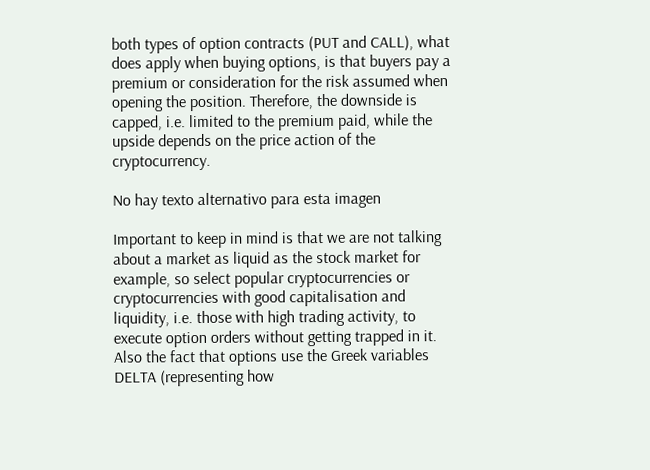both types of option contracts (PUT and CALL), what does apply when buying options, is that buyers pay a premium or consideration for the risk assumed when opening the position. Therefore, the downside is capped, i.e. limited to the premium paid, while the upside depends on the price action of the cryptocurrency.

No hay texto alternativo para esta imagen

Important to keep in mind is that we are not talking about a market as liquid as the stock market for example, so select popular cryptocurrencies or cryptocurrencies with good capitalisation and liquidity, i.e. those with high trading activity, to execute option orders without getting trapped in it. Also the fact that options use the Greek variables DELTA (representing how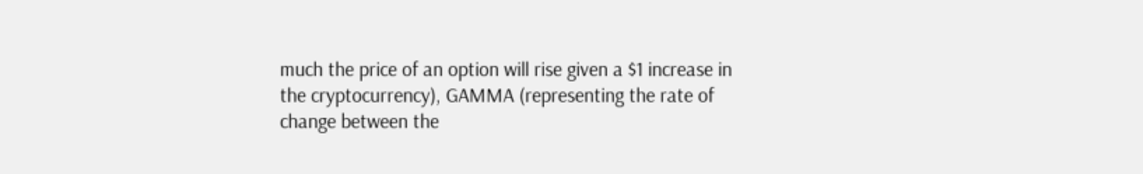much the price of an option will rise given a $1 increase in the cryptocurrency), GAMMA (representing the rate of change between the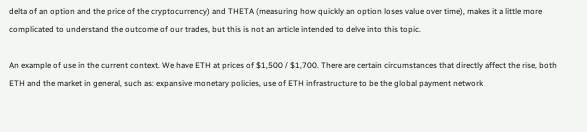delta of an option and the price of the cryptocurrency) and THETA (measuring how quickly an option loses value over time), makes it a little more complicated to understand the outcome of our trades, but this is not an article intended to delve into this topic.

An example of use in the current context. We have ETH at prices of $1,500 / $1,700. There are certain circumstances that directly affect the rise, both ETH and the market in general, such as: expansive monetary policies, use of ETH infrastructure to be the global payment network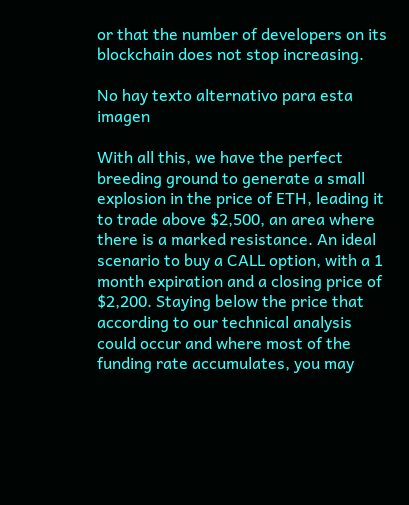or that the number of developers on its blockchain does not stop increasing.

No hay texto alternativo para esta imagen

With all this, we have the perfect breeding ground to generate a small explosion in the price of ETH, leading it to trade above $2,500, an area where there is a marked resistance. An ideal scenario to buy a CALL option, with a 1 month expiration and a closing price of $2,200. Staying below the price that according to our technical analysis could occur and where most of the funding rate accumulates, you may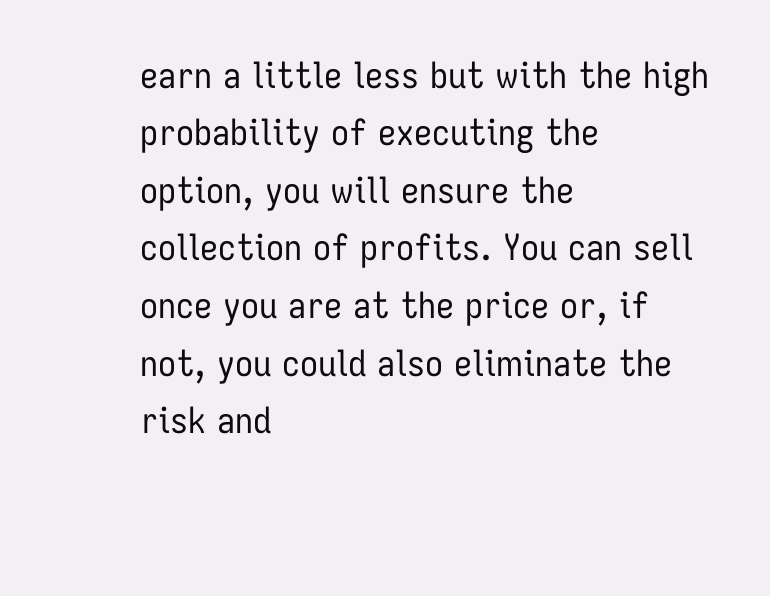earn a little less but with the high probability of executing the option, you will ensure the collection of profits. You can sell once you are at the price or, if not, you could also eliminate the risk and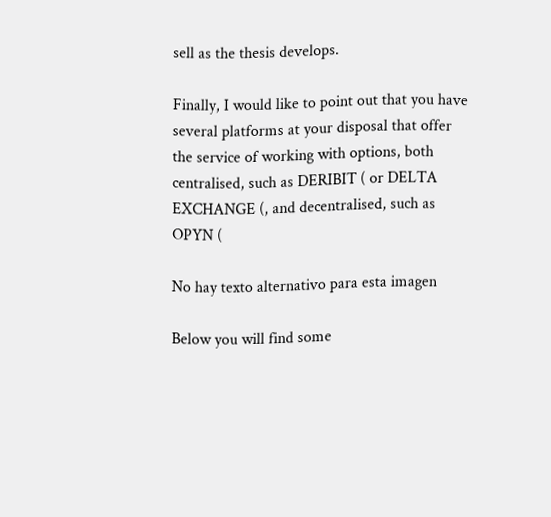sell as the thesis develops.

Finally, I would like to point out that you have several platforms at your disposal that offer the service of working with options, both centralised, such as DERIBIT ( or DELTA EXCHANGE (, and decentralised, such as OPYN (

No hay texto alternativo para esta imagen

Below you will find some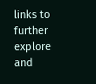links to further explore and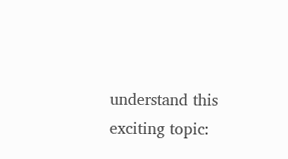understand this exciting topic: